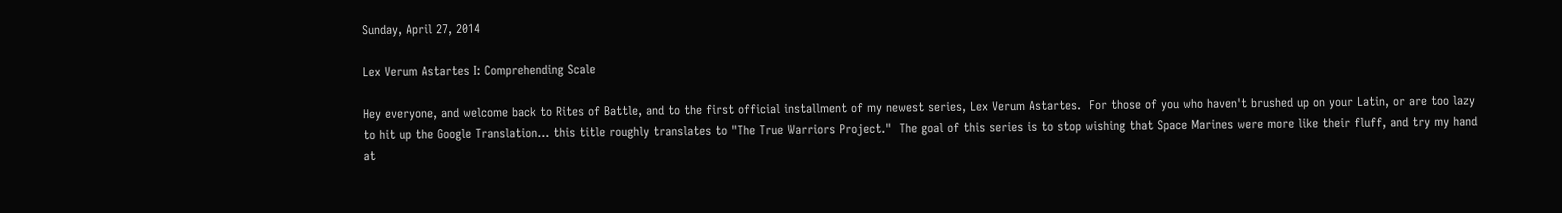Sunday, April 27, 2014

Lex Verum Astartes I: Comprehending Scale

Hey everyone, and welcome back to Rites of Battle, and to the first official installment of my newest series, Lex Verum Astartes.  For those of you who haven't brushed up on your Latin, or are too lazy to hit up the Google Translation... this title roughly translates to "The True Warriors Project."  The goal of this series is to stop wishing that Space Marines were more like their fluff, and try my hand at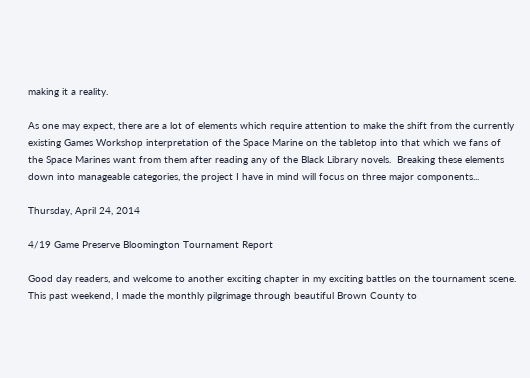making it a reality.

As one may expect, there are a lot of elements which require attention to make the shift from the currently existing Games Workshop interpretation of the Space Marine on the tabletop into that which we fans of the Space Marines want from them after reading any of the Black Library novels.  Breaking these elements down into manageable categories, the project I have in mind will focus on three major components...

Thursday, April 24, 2014

4/19 Game Preserve Bloomington Tournament Report

Good day readers, and welcome to another exciting chapter in my exciting battles on the tournament scene. This past weekend, I made the monthly pilgrimage through beautiful Brown County to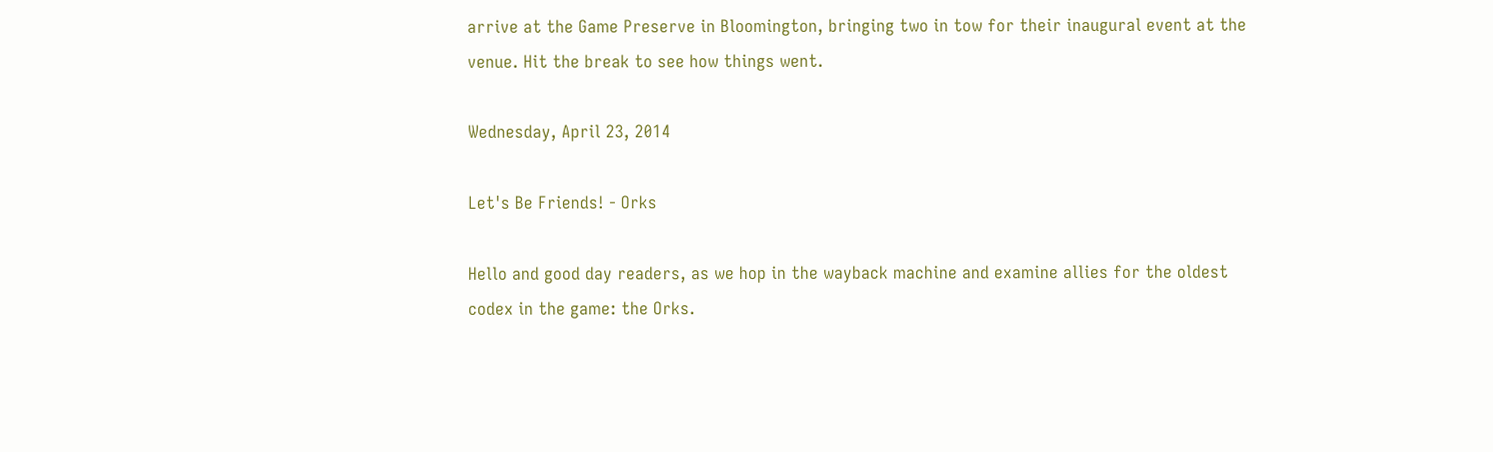arrive at the Game Preserve in Bloomington, bringing two in tow for their inaugural event at the venue. Hit the break to see how things went.

Wednesday, April 23, 2014

Let's Be Friends! - Orks

Hello and good day readers, as we hop in the wayback machine and examine allies for the oldest codex in the game: the Orks.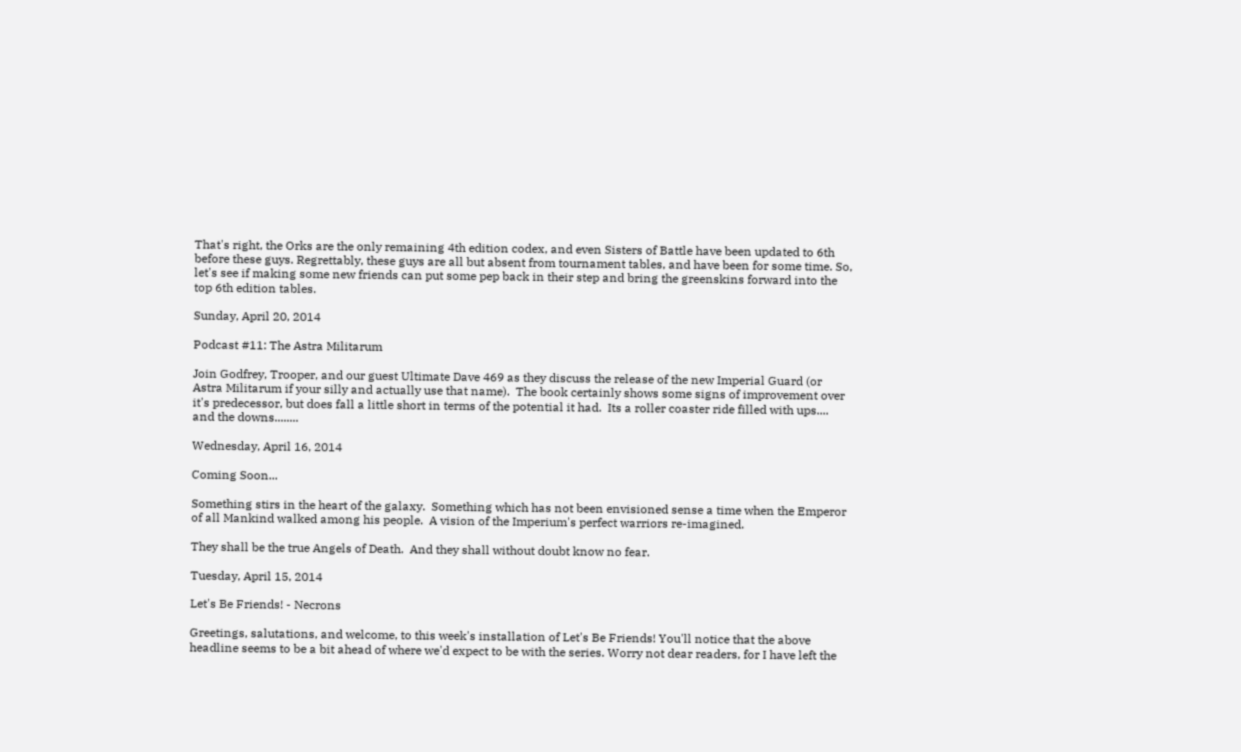That's right, the Orks are the only remaining 4th edition codex, and even Sisters of Battle have been updated to 6th before these guys. Regrettably, these guys are all but absent from tournament tables, and have been for some time. So, let's see if making some new friends can put some pep back in their step and bring the greenskins forward into the top 6th edition tables.

Sunday, April 20, 2014

Podcast #11: The Astra Militarum

Join Godfrey, Trooper, and our guest Ultimate Dave 469 as they discuss the release of the new Imperial Guard (or Astra Militarum if your silly and actually use that name).  The book certainly shows some signs of improvement over it's predecessor, but does fall a little short in terms of the potential it had.  Its a roller coaster ride filled with ups.... and the downs........

Wednesday, April 16, 2014

Coming Soon...

Something stirs in the heart of the galaxy.  Something which has not been envisioned sense a time when the Emperor of all Mankind walked among his people.  A vision of the Imperium's perfect warriors re-imagined.

They shall be the true Angels of Death.  And they shall without doubt know no fear.

Tuesday, April 15, 2014

Let's Be Friends! - Necrons

Greetings, salutations, and welcome, to this week's installation of Let's Be Friends! You'll notice that the above headline seems to be a bit ahead of where we'd expect to be with the series. Worry not dear readers, for I have left the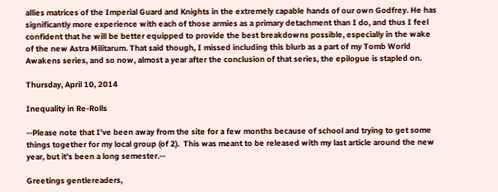allies matrices of the Imperial Guard and Knights in the extremely capable hands of our own Godfrey. He has significantly more experience with each of those armies as a primary detachment than I do, and thus I feel confident that he will be better equipped to provide the best breakdowns possible, especially in the wake of the new Astra Militarum. That said though, I missed including this blurb as a part of my Tomb World Awakens series, and so now, almost a year after the conclusion of that series, the epilogue is stapled on.

Thursday, April 10, 2014

Inequality in Re-Rolls

--Please note that I've been away from the site for a few months because of school and trying to get some things together for my local group (of 2).  This was meant to be released with my last article around the new year, but it's been a long semester.--

Greetings gentlereaders,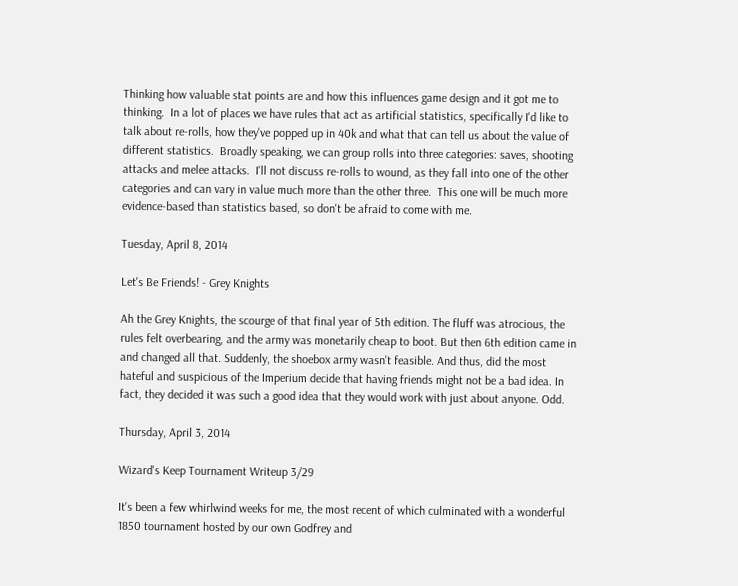Thinking how valuable stat points are and how this influences game design and it got me to thinking.  In a lot of places we have rules that act as artificial statistics, specifically I'd like to talk about re-rolls, how they've popped up in 40k and what that can tell us about the value of different statistics.  Broadly speaking, we can group rolls into three categories: saves, shooting attacks and melee attacks.  I'll not discuss re-rolls to wound, as they fall into one of the other categories and can vary in value much more than the other three.  This one will be much more evidence-based than statistics based, so don't be afraid to come with me.

Tuesday, April 8, 2014

Let's Be Friends! - Grey Knights

Ah the Grey Knights, the scourge of that final year of 5th edition. The fluff was atrocious, the rules felt overbearing, and the army was monetarily cheap to boot. But then 6th edition came in and changed all that. Suddenly, the shoebox army wasn't feasible. And thus, did the most hateful and suspicious of the Imperium decide that having friends might not be a bad idea. In fact, they decided it was such a good idea that they would work with just about anyone. Odd.

Thursday, April 3, 2014

Wizard's Keep Tournament Writeup 3/29

It's been a few whirlwind weeks for me, the most recent of which culminated with a wonderful 1850 tournament hosted by our own Godfrey and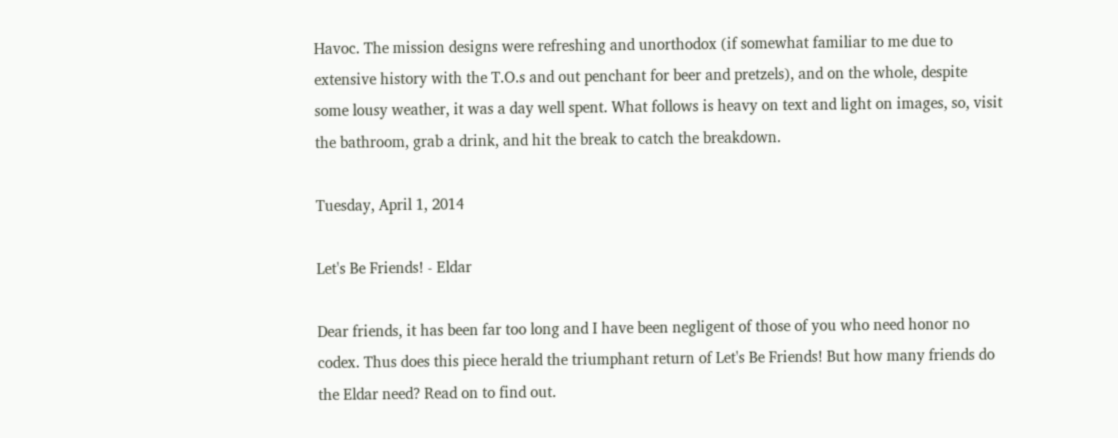Havoc. The mission designs were refreshing and unorthodox (if somewhat familiar to me due to extensive history with the T.O.s and out penchant for beer and pretzels), and on the whole, despite some lousy weather, it was a day well spent. What follows is heavy on text and light on images, so, visit the bathroom, grab a drink, and hit the break to catch the breakdown.

Tuesday, April 1, 2014

Let's Be Friends! - Eldar

Dear friends, it has been far too long and I have been negligent of those of you who need honor no codex. Thus does this piece herald the triumphant return of Let's Be Friends! But how many friends do the Eldar need? Read on to find out.